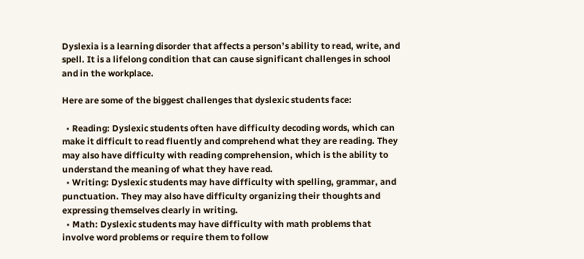Dyslexia is a learning disorder that affects a person’s ability to read, write, and spell. It is a lifelong condition that can cause significant challenges in school and in the workplace.

Here are some of the biggest challenges that dyslexic students face:

  • Reading: Dyslexic students often have difficulty decoding words, which can make it difficult to read fluently and comprehend what they are reading. They may also have difficulty with reading comprehension, which is the ability to understand the meaning of what they have read.
  • Writing: Dyslexic students may have difficulty with spelling, grammar, and punctuation. They may also have difficulty organizing their thoughts and expressing themselves clearly in writing.
  • Math: Dyslexic students may have difficulty with math problems that involve word problems or require them to follow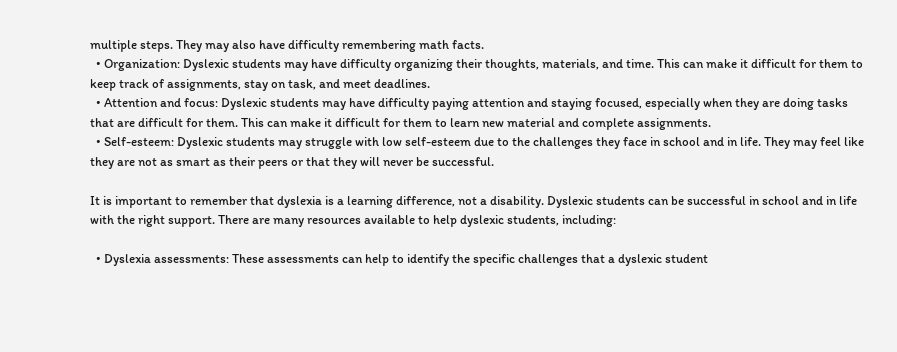multiple steps. They may also have difficulty remembering math facts.
  • Organization: Dyslexic students may have difficulty organizing their thoughts, materials, and time. This can make it difficult for them to keep track of assignments, stay on task, and meet deadlines.
  • Attention and focus: Dyslexic students may have difficulty paying attention and staying focused, especially when they are doing tasks that are difficult for them. This can make it difficult for them to learn new material and complete assignments.
  • Self-esteem: Dyslexic students may struggle with low self-esteem due to the challenges they face in school and in life. They may feel like they are not as smart as their peers or that they will never be successful.

It is important to remember that dyslexia is a learning difference, not a disability. Dyslexic students can be successful in school and in life with the right support. There are many resources available to help dyslexic students, including:

  • Dyslexia assessments: These assessments can help to identify the specific challenges that a dyslexic student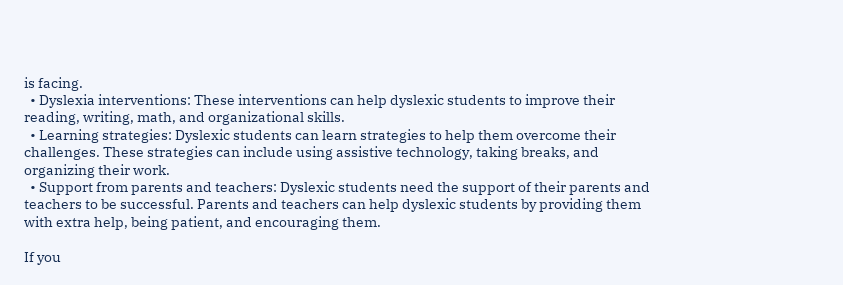is facing.
  • Dyslexia interventions: These interventions can help dyslexic students to improve their reading, writing, math, and organizational skills.
  • Learning strategies: Dyslexic students can learn strategies to help them overcome their challenges. These strategies can include using assistive technology, taking breaks, and organizing their work.
  • Support from parents and teachers: Dyslexic students need the support of their parents and teachers to be successful. Parents and teachers can help dyslexic students by providing them with extra help, being patient, and encouraging them.

If you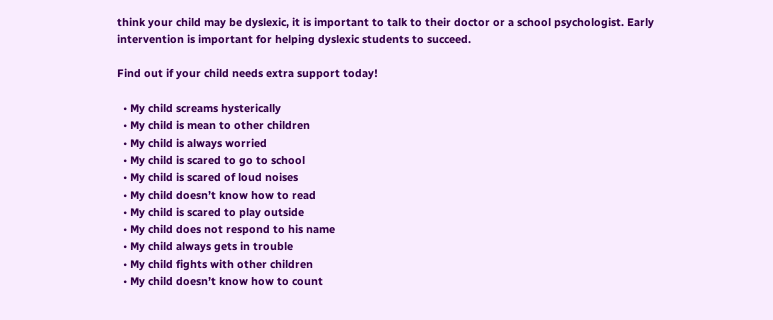think your child may be dyslexic, it is important to talk to their doctor or a school psychologist. Early intervention is important for helping dyslexic students to succeed.

Find out if your child needs extra support today!

  • My child screams hysterically
  • My child is mean to other children
  • My child is always worried
  • My child is scared to go to school
  • My child is scared of loud noises
  • My child doesn’t know how to read
  • My child is scared to play outside
  • My child does not respond to his name
  • My child always gets in trouble
  • My child fights with other children
  • My child doesn’t know how to count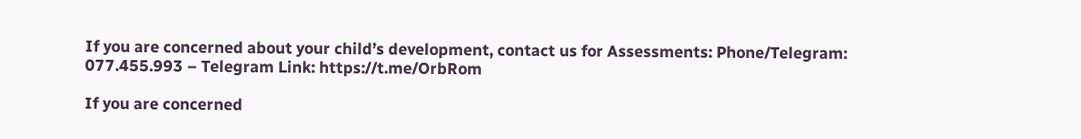If you are concerned about your child’s development, contact us for Assessments: Phone/Telegram: 077.455.993 – Telegram Link: https://t.me/OrbRom

If you are concerned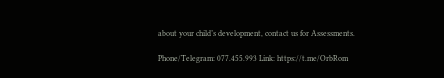about your child’s development, contact us for Assessments.

Phone/Telegram: 077.455.993 Link: https://t.me/OrbRom